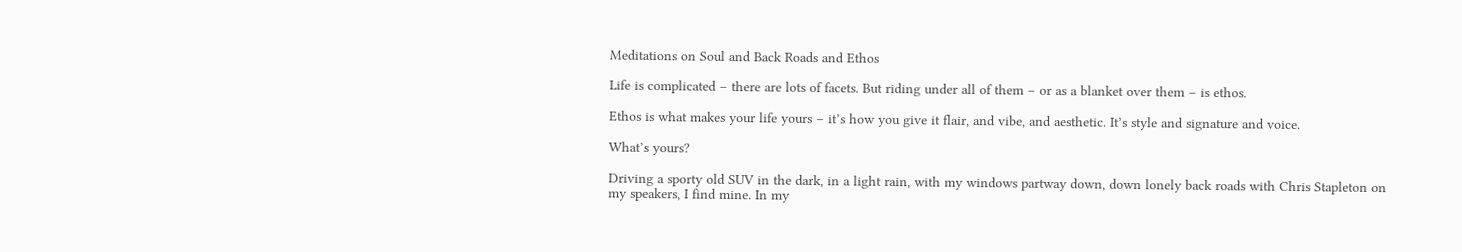Meditations on Soul and Back Roads and Ethos

Life is complicated – there are lots of facets. But riding under all of them – or as a blanket over them – is ethos.

Ethos is what makes your life yours – it’s how you give it flair, and vibe, and aesthetic. It’s style and signature and voice.

What’s yours?

Driving a sporty old SUV in the dark, in a light rain, with my windows partway down, down lonely back roads with Chris Stapleton on my speakers, I find mine. In my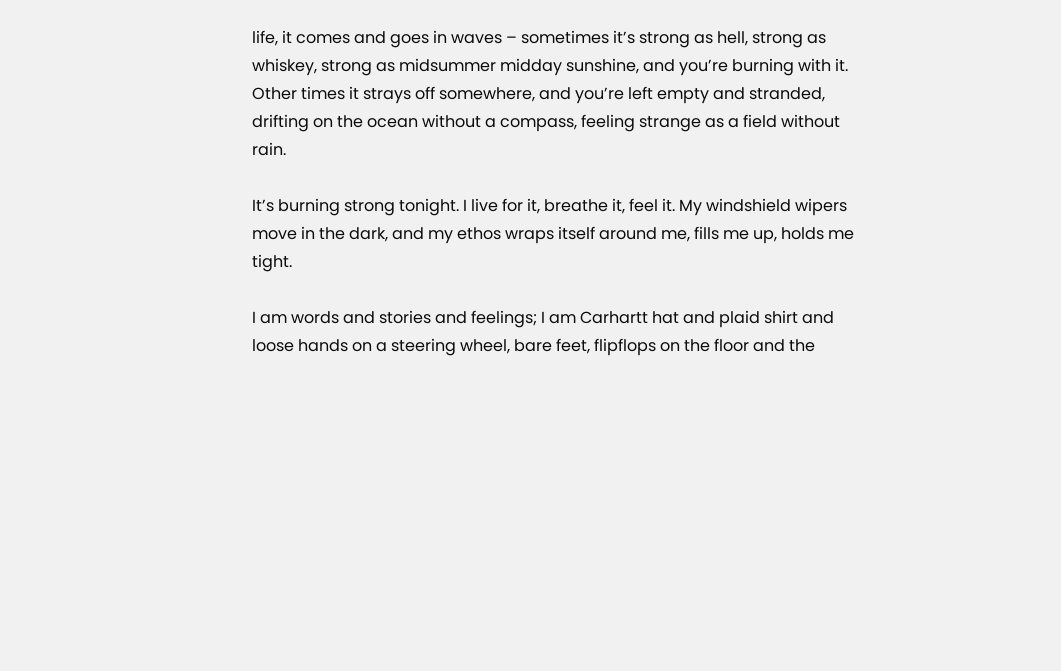life, it comes and goes in waves – sometimes it’s strong as hell, strong as whiskey, strong as midsummer midday sunshine, and you’re burning with it. Other times it strays off somewhere, and you’re left empty and stranded, drifting on the ocean without a compass, feeling strange as a field without rain.

It’s burning strong tonight. I live for it, breathe it, feel it. My windshield wipers move in the dark, and my ethos wraps itself around me, fills me up, holds me tight.

I am words and stories and feelings; I am Carhartt hat and plaid shirt and loose hands on a steering wheel, bare feet, flipflops on the floor and the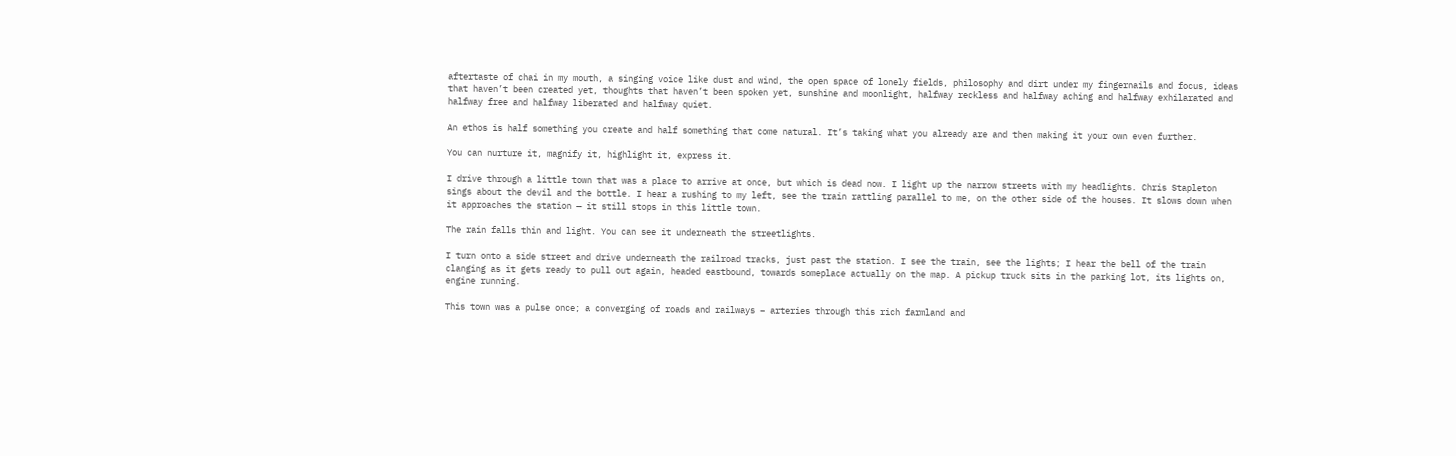aftertaste of chai in my mouth, a singing voice like dust and wind, the open space of lonely fields, philosophy and dirt under my fingernails and focus, ideas that haven’t been created yet, thoughts that haven’t been spoken yet, sunshine and moonlight, halfway reckless and halfway aching and halfway exhilarated and halfway free and halfway liberated and halfway quiet.

An ethos is half something you create and half something that come natural. It’s taking what you already are and then making it your own even further.

You can nurture it, magnify it, highlight it, express it.

I drive through a little town that was a place to arrive at once, but which is dead now. I light up the narrow streets with my headlights. Chris Stapleton sings about the devil and the bottle. I hear a rushing to my left, see the train rattling parallel to me, on the other side of the houses. It slows down when it approaches the station — it still stops in this little town.

The rain falls thin and light. You can see it underneath the streetlights.

I turn onto a side street and drive underneath the railroad tracks, just past the station. I see the train, see the lights; I hear the bell of the train clanging as it gets ready to pull out again, headed eastbound, towards someplace actually on the map. A pickup truck sits in the parking lot, its lights on, engine running.

This town was a pulse once; a converging of roads and railways – arteries through this rich farmland and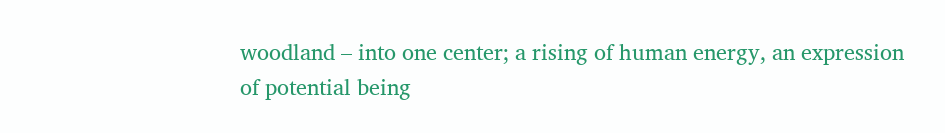woodland – into one center; a rising of human energy, an expression of potential being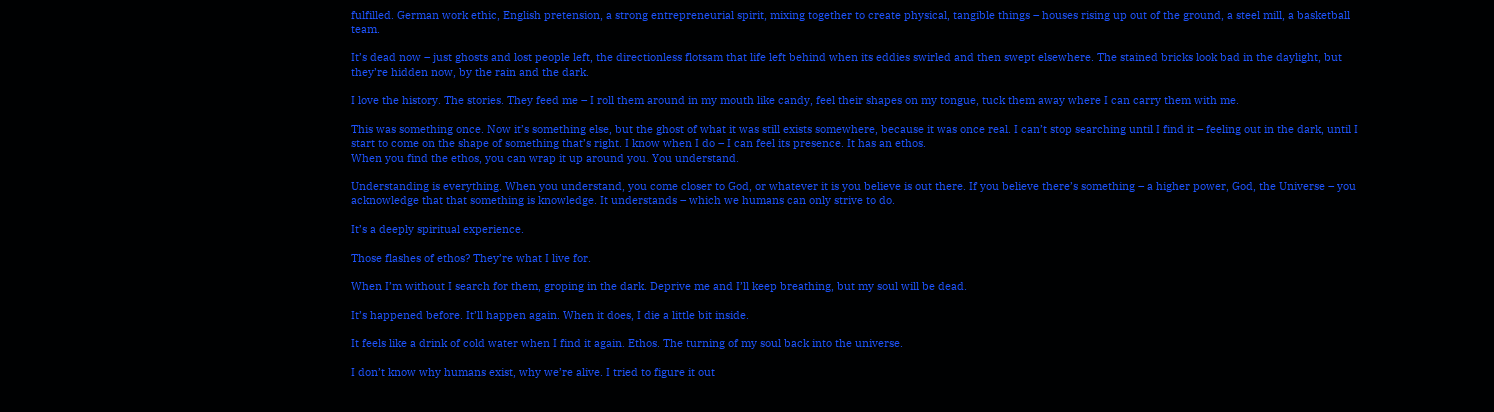fulfilled. German work ethic, English pretension, a strong entrepreneurial spirit, mixing together to create physical, tangible things – houses rising up out of the ground, a steel mill, a basketball team.

It’s dead now – just ghosts and lost people left, the directionless flotsam that life left behind when its eddies swirled and then swept elsewhere. The stained bricks look bad in the daylight, but they’re hidden now, by the rain and the dark.

I love the history. The stories. They feed me – I roll them around in my mouth like candy, feel their shapes on my tongue, tuck them away where I can carry them with me.

This was something once. Now it’s something else, but the ghost of what it was still exists somewhere, because it was once real. I can’t stop searching until I find it – feeling out in the dark, until I start to come on the shape of something that’s right. I know when I do – I can feel its presence. It has an ethos.
When you find the ethos, you can wrap it up around you. You understand.

Understanding is everything. When you understand, you come closer to God, or whatever it is you believe is out there. If you believe there’s something – a higher power, God, the Universe – you acknowledge that that something is knowledge. It understands – which we humans can only strive to do.

It’s a deeply spiritual experience.

Those flashes of ethos? They’re what I live for.

When I’m without I search for them, groping in the dark. Deprive me and I’ll keep breathing, but my soul will be dead.

It’s happened before. It’ll happen again. When it does, I die a little bit inside.

It feels like a drink of cold water when I find it again. Ethos. The turning of my soul back into the universe.

I don’t know why humans exist, why we’re alive. I tried to figure it out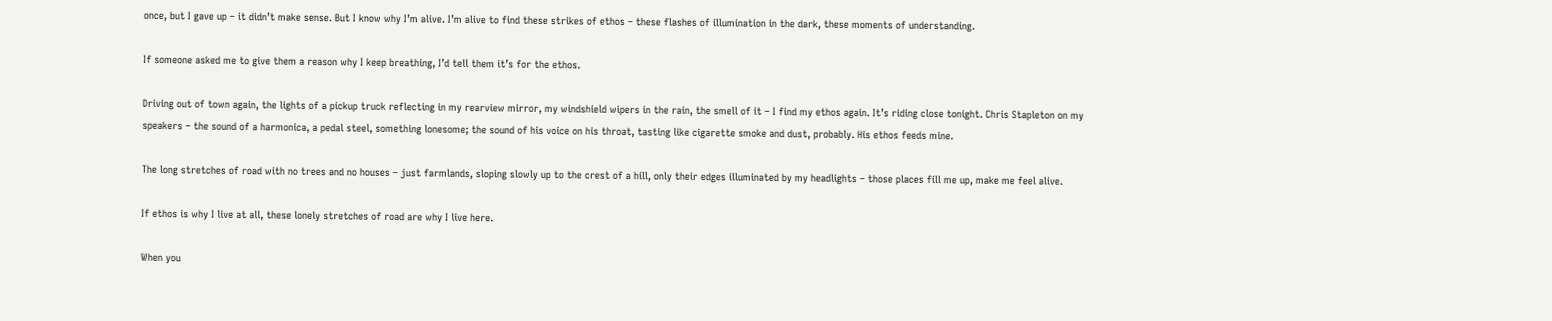once, but I gave up – it didn’t make sense. But I know why I’m alive. I’m alive to find these strikes of ethos – these flashes of illumination in the dark, these moments of understanding.

If someone asked me to give them a reason why I keep breathing, I’d tell them it’s for the ethos.

Driving out of town again, the lights of a pickup truck reflecting in my rearview mirror, my windshield wipers in the rain, the smell of it – I find my ethos again. It’s riding close tonight. Chris Stapleton on my speakers – the sound of a harmonica, a pedal steel, something lonesome; the sound of his voice on his throat, tasting like cigarette smoke and dust, probably. His ethos feeds mine.

The long stretches of road with no trees and no houses – just farmlands, sloping slowly up to the crest of a hill, only their edges illuminated by my headlights – those places fill me up, make me feel alive.

If ethos is why I live at all, these lonely stretches of road are why I live here.

When you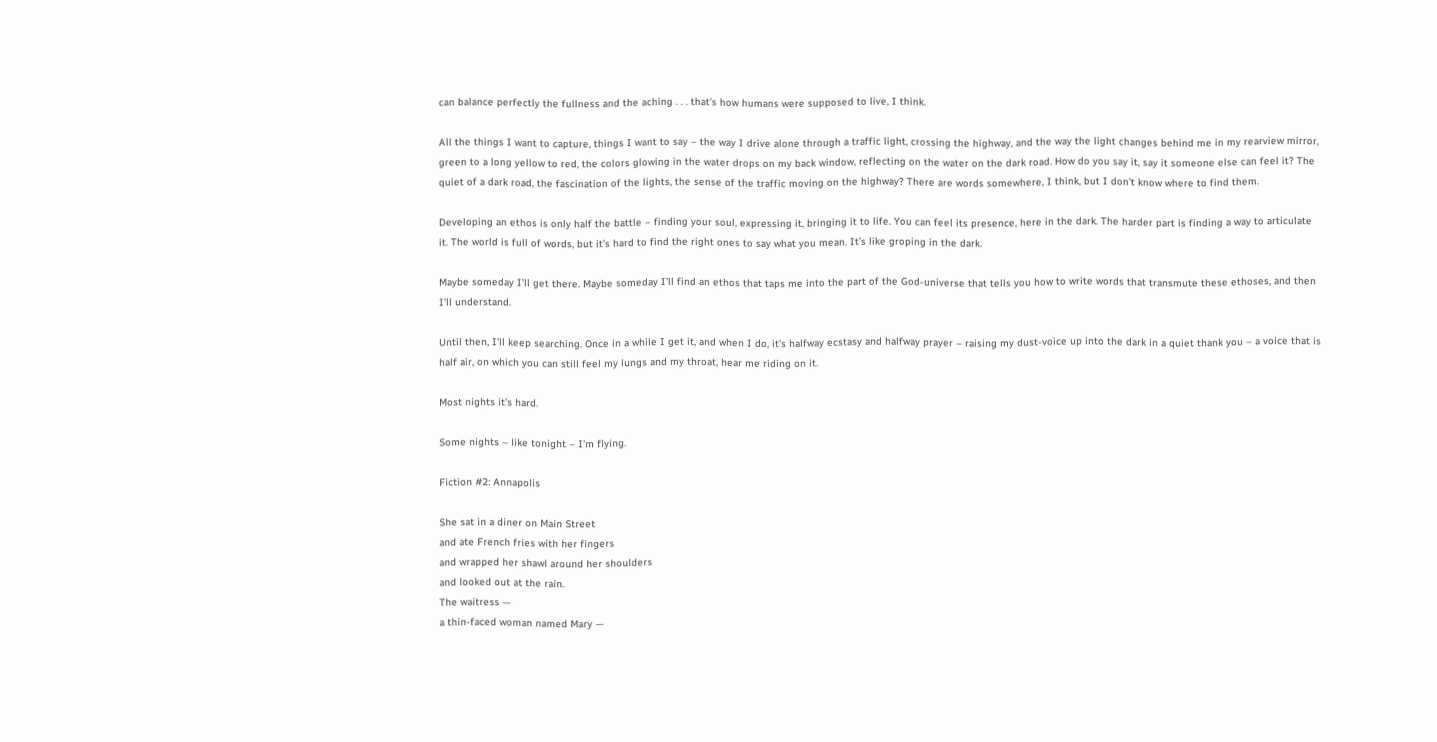can balance perfectly the fullness and the aching . . . that’s how humans were supposed to live, I think.

All the things I want to capture, things I want to say – the way I drive alone through a traffic light, crossing the highway, and the way the light changes behind me in my rearview mirror, green to a long yellow to red, the colors glowing in the water drops on my back window, reflecting on the water on the dark road. How do you say it, say it someone else can feel it? The quiet of a dark road, the fascination of the lights, the sense of the traffic moving on the highway? There are words somewhere, I think, but I don’t know where to find them.

Developing an ethos is only half the battle – finding your soul, expressing it, bringing it to life. You can feel its presence, here in the dark. The harder part is finding a way to articulate it. The world is full of words, but it’s hard to find the right ones to say what you mean. It’s like groping in the dark.

Maybe someday I’ll get there. Maybe someday I’ll find an ethos that taps me into the part of the God-universe that tells you how to write words that transmute these ethoses, and then I’ll understand.

Until then, I’ll keep searching. Once in a while I get it, and when I do, it’s halfway ecstasy and halfway prayer – raising my dust-voice up into the dark in a quiet thank you – a voice that is half air, on which you can still feel my lungs and my throat, hear me riding on it.

Most nights it’s hard.

Some nights – like tonight – I’m flying.

Fiction #2: Annapolis

She sat in a diner on Main Street
and ate French fries with her fingers
and wrapped her shawl around her shoulders
and looked out at the rain.
The waitress —
a thin-faced woman named Mary —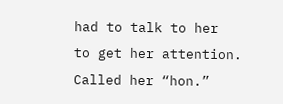had to talk to her
to get her attention.
Called her “hon.”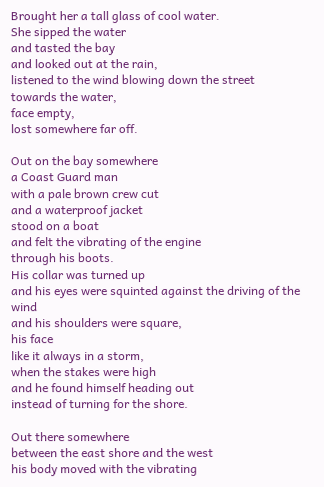Brought her a tall glass of cool water.
She sipped the water
and tasted the bay
and looked out at the rain,
listened to the wind blowing down the street
towards the water,
face empty,
lost somewhere far off.

Out on the bay somewhere
a Coast Guard man
with a pale brown crew cut
and a waterproof jacket
stood on a boat
and felt the vibrating of the engine
through his boots.
His collar was turned up
and his eyes were squinted against the driving of the wind
and his shoulders were square,
his face
like it always in a storm,
when the stakes were high
and he found himself heading out
instead of turning for the shore.

Out there somewhere
between the east shore and the west
his body moved with the vibrating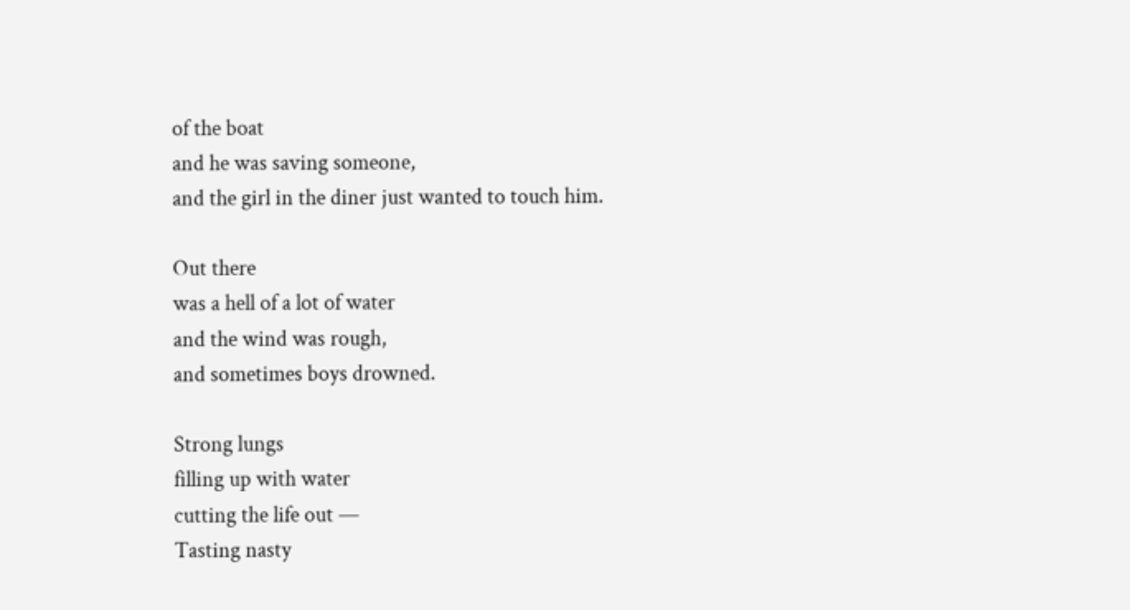of the boat
and he was saving someone,
and the girl in the diner just wanted to touch him.

Out there
was a hell of a lot of water
and the wind was rough,
and sometimes boys drowned.

Strong lungs
filling up with water
cutting the life out —
Tasting nasty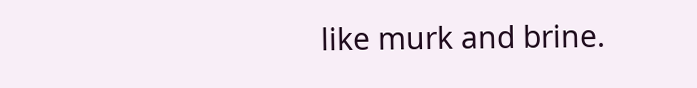like murk and brine.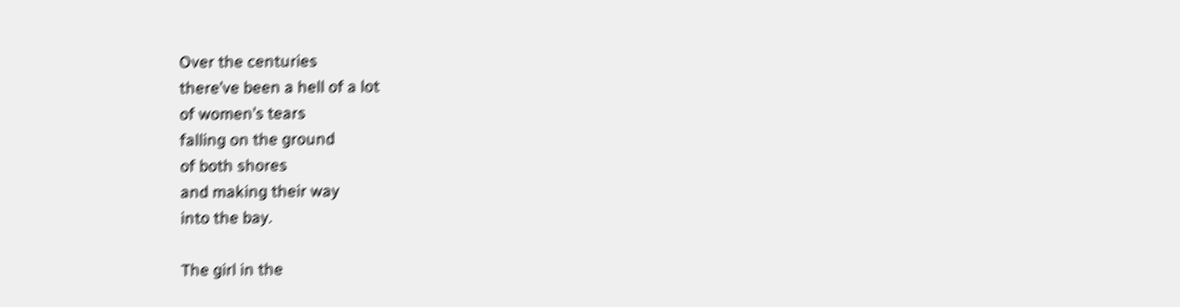Over the centuries
there’ve been a hell of a lot
of women’s tears
falling on the ground
of both shores
and making their way
into the bay.

The girl in the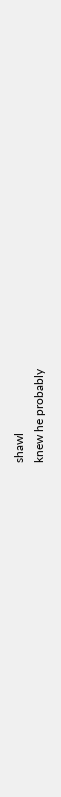shawl
knew he probably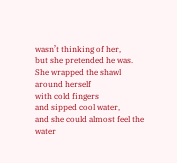wasn’t thinking of her,
but she pretended he was.
She wrapped the shawl around herself
with cold fingers
and sipped cool water,
and she could almost feel the water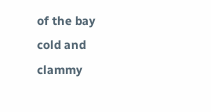of the bay
cold and clammy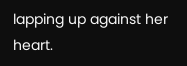lapping up against her heart.